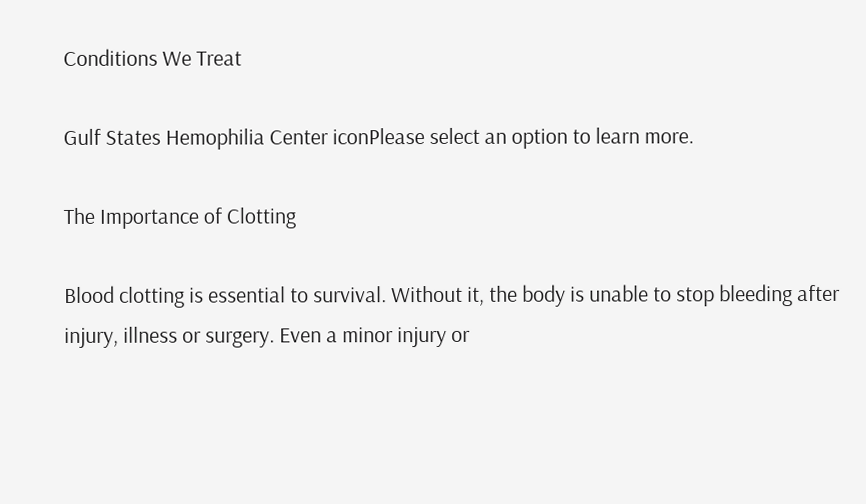Conditions We Treat

Gulf States Hemophilia Center iconPlease select an option to learn more.

The Importance of Clotting

Blood clotting is essential to survival. Without it, the body is unable to stop bleeding after injury, illness or surgery. Even a minor injury or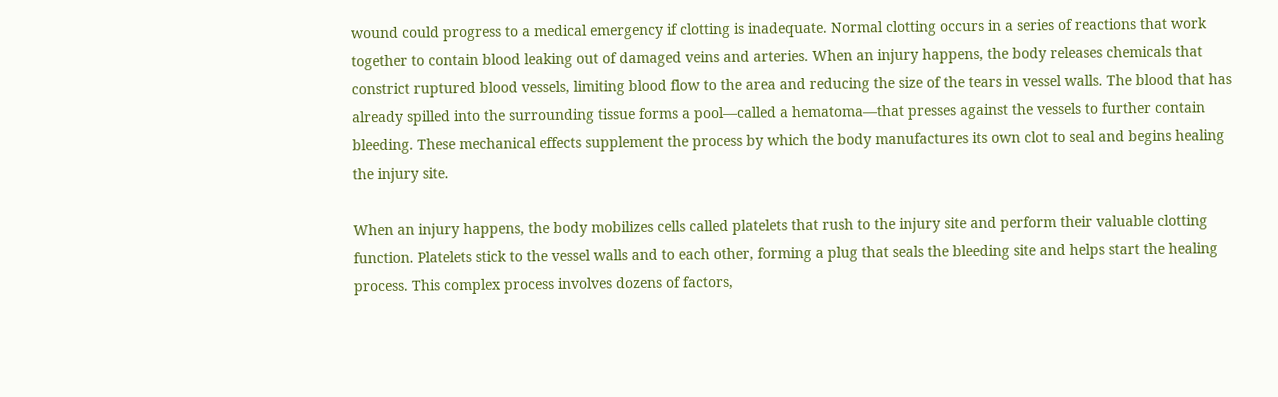wound could progress to a medical emergency if clotting is inadequate. Normal clotting occurs in a series of reactions that work together to contain blood leaking out of damaged veins and arteries. When an injury happens, the body releases chemicals that constrict ruptured blood vessels, limiting blood flow to the area and reducing the size of the tears in vessel walls. The blood that has already spilled into the surrounding tissue forms a pool—called a hematoma—that presses against the vessels to further contain bleeding. These mechanical effects supplement the process by which the body manufactures its own clot to seal and begins healing the injury site.

When an injury happens, the body mobilizes cells called platelets that rush to the injury site and perform their valuable clotting function. Platelets stick to the vessel walls and to each other, forming a plug that seals the bleeding site and helps start the healing process. This complex process involves dozens of factors,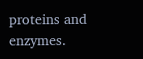proteins and enzymes.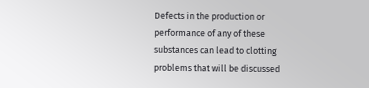Defects in the production or performance of any of these substances can lead to clotting problems that will be discussed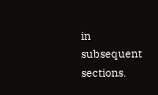in subsequent sections.